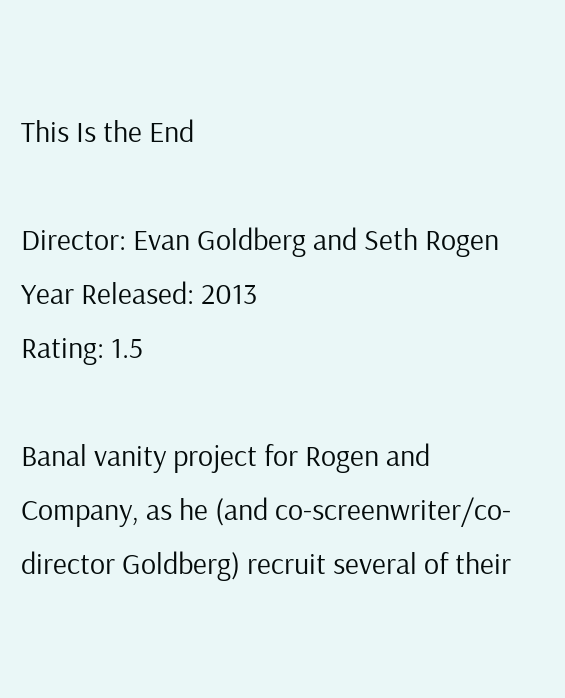This Is the End

Director: Evan Goldberg and Seth Rogen
Year Released: 2013
Rating: 1.5

Banal vanity project for Rogen and Company, as he (and co-screenwriter/co-director Goldberg) recruit several of their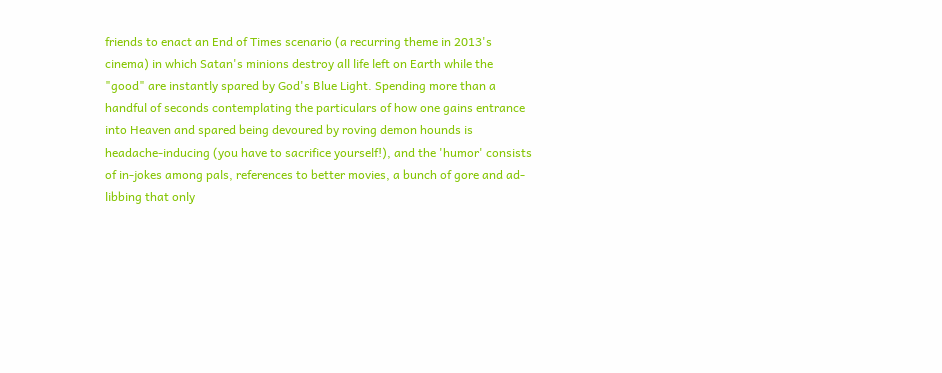friends to enact an End of Times scenario (a recurring theme in 2013's cinema) in which Satan's minions destroy all life left on Earth while the "good" are instantly spared by God's Blue Light. Spending more than a handful of seconds contemplating the particulars of how one gains entrance into Heaven and spared being devoured by roving demon hounds is headache-inducing (you have to sacrifice yourself!), and the 'humor' consists of in-jokes among pals, references to better movies, a bunch of gore and ad-libbing that only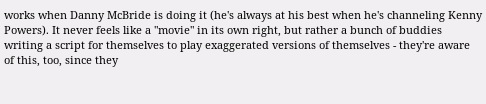works when Danny McBride is doing it (he's always at his best when he's channeling Kenny Powers). It never feels like a "movie" in its own right, but rather a bunch of buddies writing a script for themselves to play exaggerated versions of themselves - they're aware of this, too, since they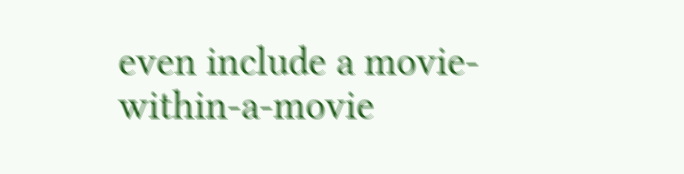even include a movie-within-a-movie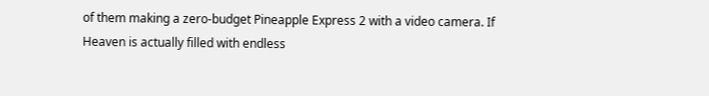of them making a zero-budget Pineapple Express 2 with a video camera. If Heaven is actually filled with endless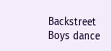Backstreet Boys dance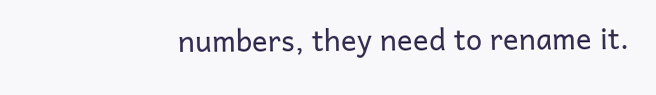numbers, they need to rename it.